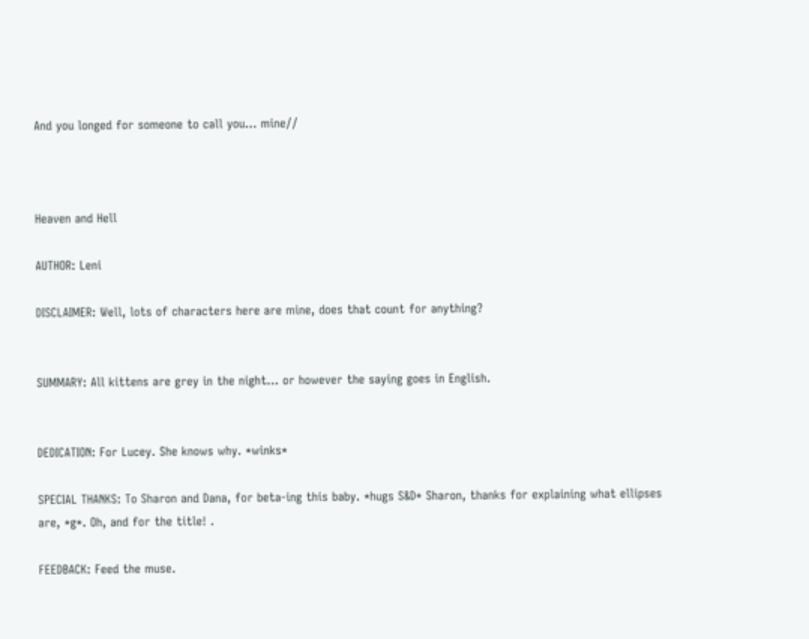And you longed for someone to call you... mine//



Heaven and Hell

AUTHOR: Leni

DISCLAIMER: Well, lots of characters here are mine, does that count for anything?


SUMMARY: All kittens are grey in the night... or however the saying goes in English.


DEDICATION: For Lucey. She knows why. *winks*

SPECIAL THANKS: To Sharon and Dana, for beta-ing this baby. *hugs S&D* Sharon, thanks for explaining what ellipses are, *g*. Oh, and for the title! .

FEEDBACK: Feed the muse.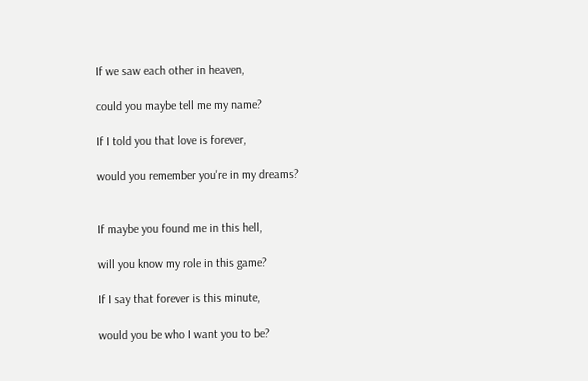If we saw each other in heaven,

could you maybe tell me my name?

If I told you that love is forever,

would you remember you're in my dreams?


If maybe you found me in this hell,

will you know my role in this game?

If I say that forever is this minute,

would you be who I want you to be?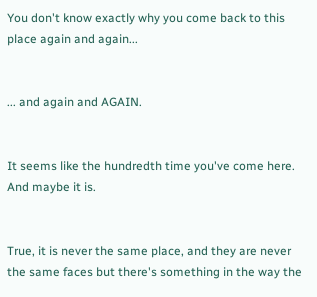You don't know exactly why you come back to this place again and again...


... and again and AGAIN.


It seems like the hundredth time you've come here. And maybe it is.


True, it is never the same place, and they are never the same faces but there's something in the way the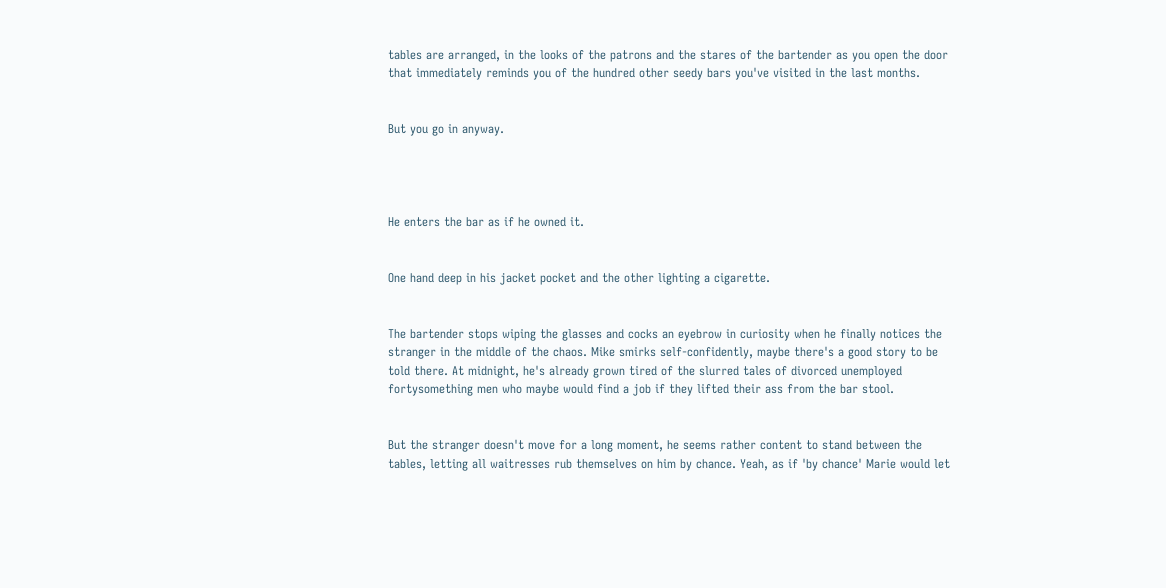tables are arranged, in the looks of the patrons and the stares of the bartender as you open the door that immediately reminds you of the hundred other seedy bars you've visited in the last months.


But you go in anyway.




He enters the bar as if he owned it.


One hand deep in his jacket pocket and the other lighting a cigarette.


The bartender stops wiping the glasses and cocks an eyebrow in curiosity when he finally notices the stranger in the middle of the chaos. Mike smirks self-confidently, maybe there's a good story to be told there. At midnight, he's already grown tired of the slurred tales of divorced unemployed fortysomething men who maybe would find a job if they lifted their ass from the bar stool.


But the stranger doesn't move for a long moment, he seems rather content to stand between the tables, letting all waitresses rub themselves on him by chance. Yeah, as if 'by chance' Marie would let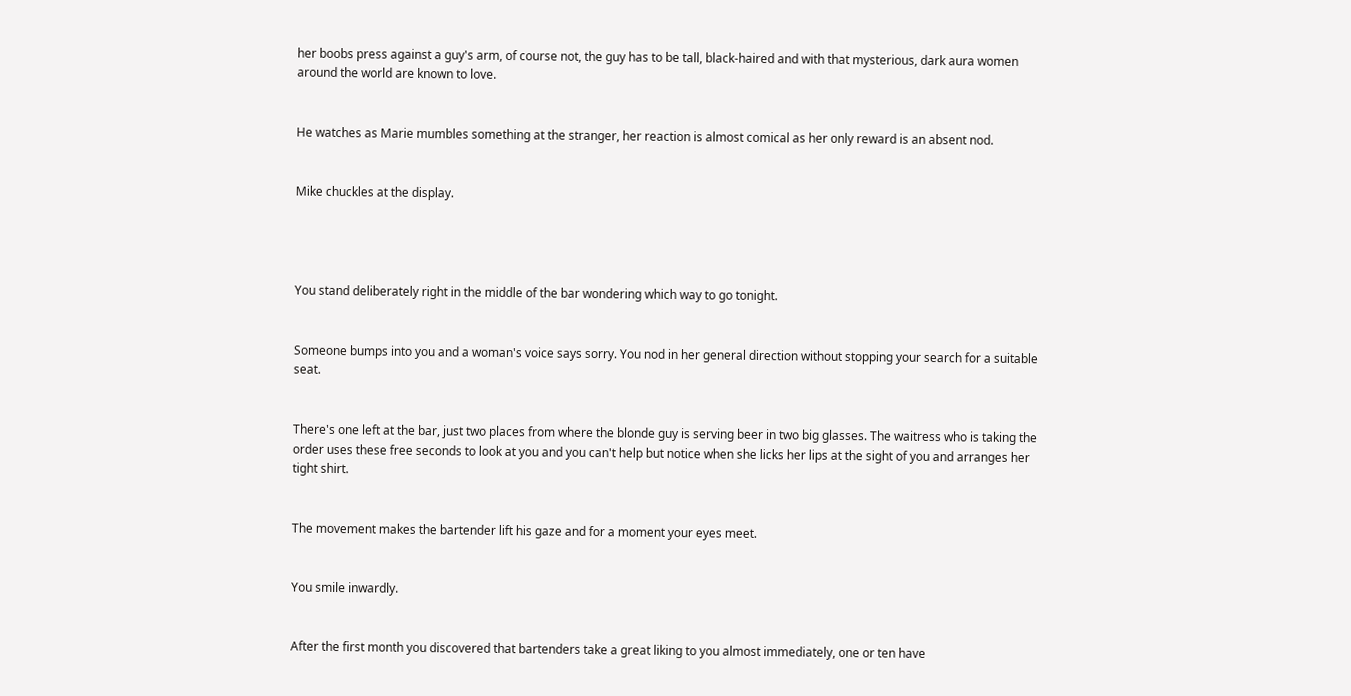her boobs press against a guy's arm, of course not, the guy has to be tall, black-haired and with that mysterious, dark aura women around the world are known to love.


He watches as Marie mumbles something at the stranger, her reaction is almost comical as her only reward is an absent nod.


Mike chuckles at the display.




You stand deliberately right in the middle of the bar wondering which way to go tonight.


Someone bumps into you and a woman's voice says sorry. You nod in her general direction without stopping your search for a suitable seat.


There's one left at the bar, just two places from where the blonde guy is serving beer in two big glasses. The waitress who is taking the order uses these free seconds to look at you and you can't help but notice when she licks her lips at the sight of you and arranges her tight shirt.


The movement makes the bartender lift his gaze and for a moment your eyes meet.


You smile inwardly.


After the first month you discovered that bartenders take a great liking to you almost immediately, one or ten have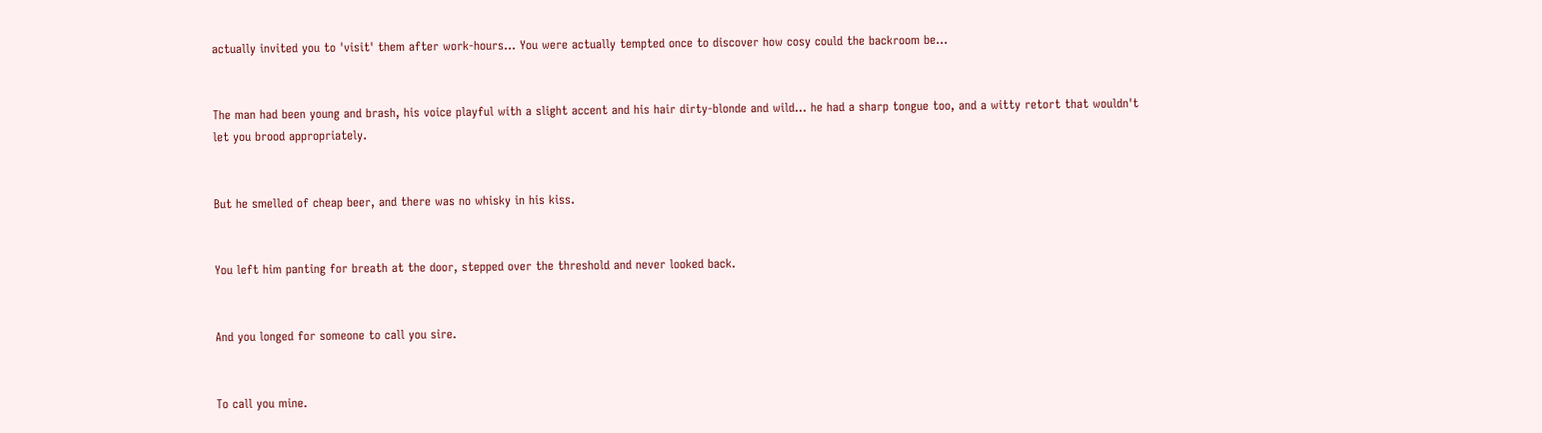actually invited you to 'visit' them after work-hours... You were actually tempted once to discover how cosy could the backroom be...


The man had been young and brash, his voice playful with a slight accent and his hair dirty-blonde and wild... he had a sharp tongue too, and a witty retort that wouldn't let you brood appropriately.


But he smelled of cheap beer, and there was no whisky in his kiss.


You left him panting for breath at the door, stepped over the threshold and never looked back.


And you longed for someone to call you sire.


To call you mine.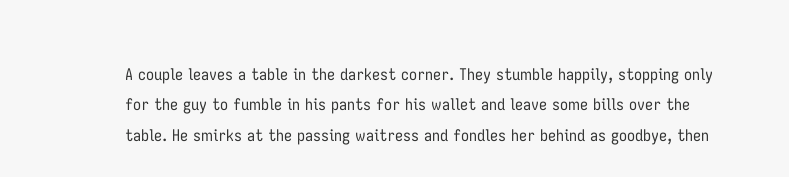A couple leaves a table in the darkest corner. They stumble happily, stopping only for the guy to fumble in his pants for his wallet and leave some bills over the table. He smirks at the passing waitress and fondles her behind as goodbye, then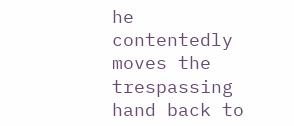he contentedly moves the trespassing hand back to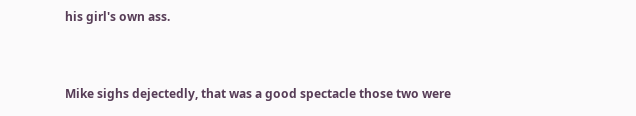his girl's own ass.


Mike sighs dejectedly, that was a good spectacle those two were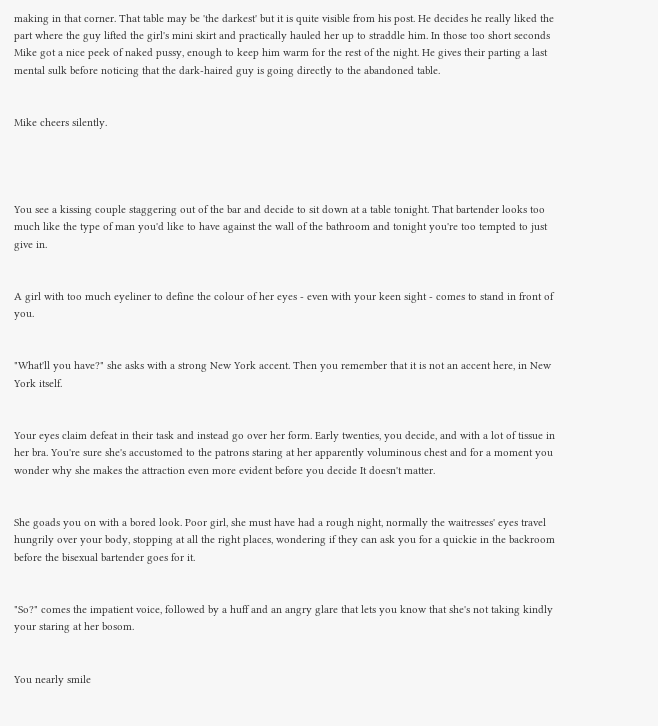making in that corner. That table may be 'the darkest' but it is quite visible from his post. He decides he really liked the part where the guy lifted the girl's mini skirt and practically hauled her up to straddle him. In those too short seconds Mike got a nice peek of naked pussy, enough to keep him warm for the rest of the night. He gives their parting a last mental sulk before noticing that the dark-haired guy is going directly to the abandoned table.


Mike cheers silently.




You see a kissing couple staggering out of the bar and decide to sit down at a table tonight. That bartender looks too much like the type of man you'd like to have against the wall of the bathroom and tonight you're too tempted to just give in.


A girl with too much eyeliner to define the colour of her eyes - even with your keen sight - comes to stand in front of you.


"What'll you have?" she asks with a strong New York accent. Then you remember that it is not an accent here, in New York itself.


Your eyes claim defeat in their task and instead go over her form. Early twenties, you decide, and with a lot of tissue in her bra. You're sure she's accustomed to the patrons staring at her apparently voluminous chest and for a moment you wonder why she makes the attraction even more evident before you decide It doesn't matter.


She goads you on with a bored look. Poor girl, she must have had a rough night, normally the waitresses' eyes travel hungrily over your body, stopping at all the right places, wondering if they can ask you for a quickie in the backroom before the bisexual bartender goes for it.


"So?" comes the impatient voice, followed by a huff and an angry glare that lets you know that she's not taking kindly your staring at her bosom.


You nearly smile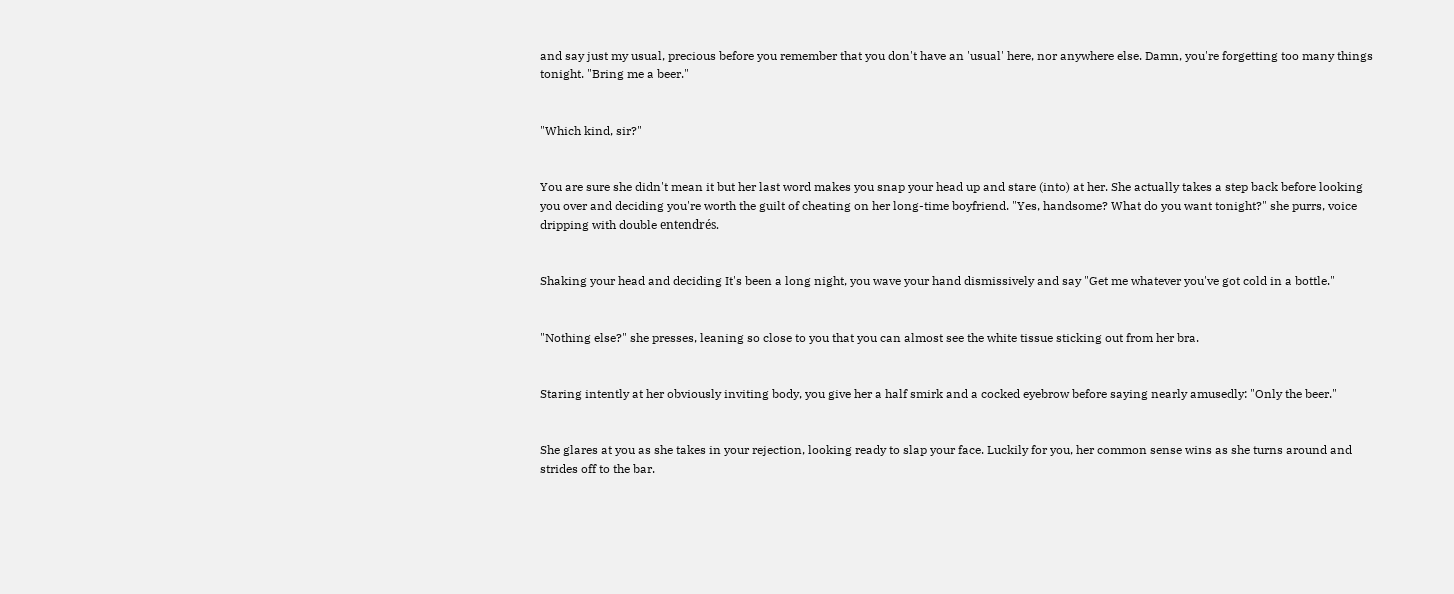and say just my usual, precious before you remember that you don't have an 'usual' here, nor anywhere else. Damn, you're forgetting too many things tonight. "Bring me a beer."


"Which kind, sir?"


You are sure she didn't mean it but her last word makes you snap your head up and stare (into) at her. She actually takes a step back before looking you over and deciding you're worth the guilt of cheating on her long-time boyfriend. "Yes, handsome? What do you want tonight?" she purrs, voice dripping with double entendrés.


Shaking your head and deciding It's been a long night, you wave your hand dismissively and say "Get me whatever you've got cold in a bottle."


"Nothing else?" she presses, leaning so close to you that you can almost see the white tissue sticking out from her bra.


Staring intently at her obviously inviting body, you give her a half smirk and a cocked eyebrow before saying nearly amusedly: "Only the beer."


She glares at you as she takes in your rejection, looking ready to slap your face. Luckily for you, her common sense wins as she turns around and strides off to the bar.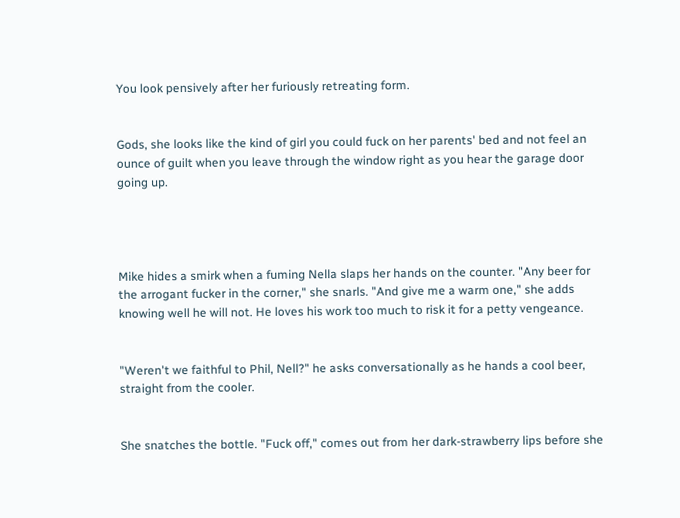You look pensively after her furiously retreating form.


Gods, she looks like the kind of girl you could fuck on her parents' bed and not feel an ounce of guilt when you leave through the window right as you hear the garage door going up.




Mike hides a smirk when a fuming Nella slaps her hands on the counter. "Any beer for the arrogant fucker in the corner," she snarls. "And give me a warm one," she adds knowing well he will not. He loves his work too much to risk it for a petty vengeance.


"Weren't we faithful to Phil, Nell?" he asks conversationally as he hands a cool beer, straight from the cooler.


She snatches the bottle. "Fuck off," comes out from her dark-strawberry lips before she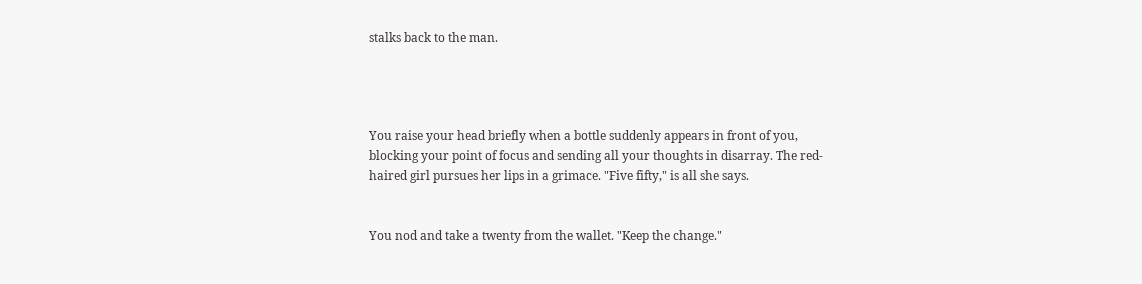stalks back to the man.




You raise your head briefly when a bottle suddenly appears in front of you, blocking your point of focus and sending all your thoughts in disarray. The red-haired girl pursues her lips in a grimace. "Five fifty," is all she says.


You nod and take a twenty from the wallet. "Keep the change."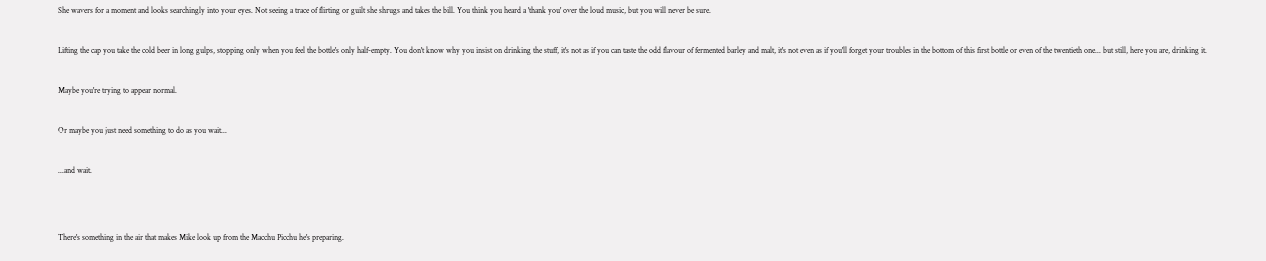She wavers for a moment and looks searchingly into your eyes. Not seeing a trace of flirting or guilt she shrugs and takes the bill. You think you heard a 'thank you' over the loud music, but you will never be sure.


Lifting the cap you take the cold beer in long gulps, stopping only when you feel the bottle's only half-empty. You don't know why you insist on drinking the stuff, it's not as if you can taste the odd flavour of fermented barley and malt, it's not even as if you'll forget your troubles in the bottom of this first bottle or even of the twentieth one... but still, here you are, drinking it.


Maybe you're trying to appear normal.


Or maybe you just need something to do as you wait...


...and wait.




There's something in the air that makes Mike look up from the Macchu Picchu he's preparing.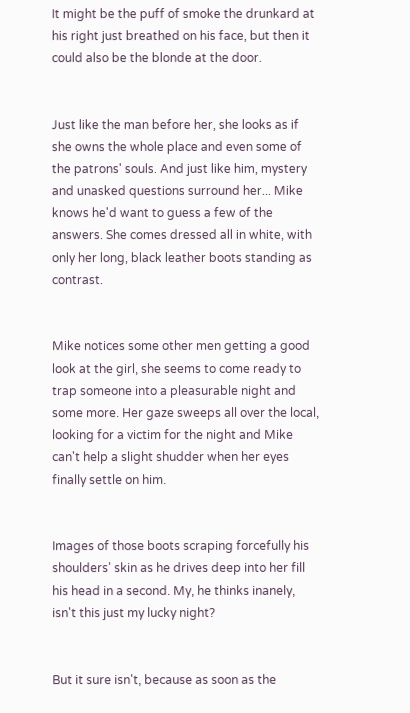It might be the puff of smoke the drunkard at his right just breathed on his face, but then it could also be the blonde at the door.


Just like the man before her, she looks as if she owns the whole place and even some of the patrons' souls. And just like him, mystery and unasked questions surround her... Mike knows he'd want to guess a few of the answers. She comes dressed all in white, with only her long, black leather boots standing as contrast.


Mike notices some other men getting a good look at the girl, she seems to come ready to trap someone into a pleasurable night and some more. Her gaze sweeps all over the local, looking for a victim for the night and Mike can't help a slight shudder when her eyes finally settle on him.


Images of those boots scraping forcefully his shoulders' skin as he drives deep into her fill his head in a second. My, he thinks inanely, isn't this just my lucky night?


But it sure isn't, because as soon as the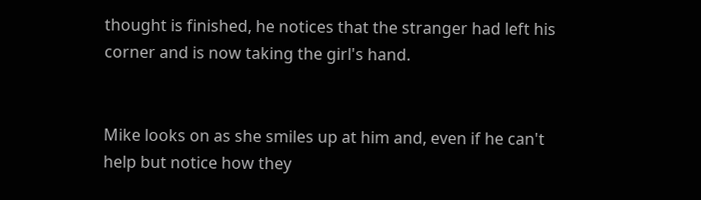thought is finished, he notices that the stranger had left his corner and is now taking the girl's hand.


Mike looks on as she smiles up at him and, even if he can't help but notice how they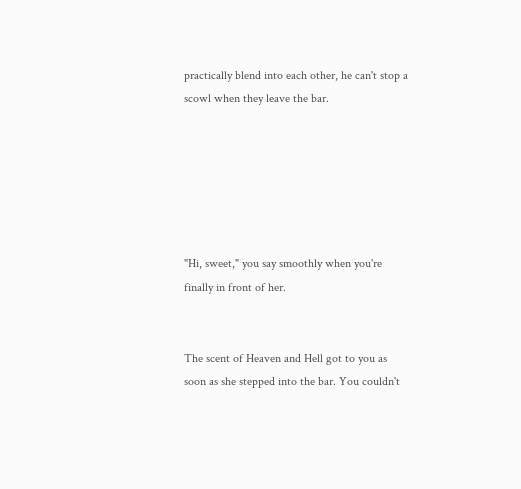practically blend into each other, he can't stop a scowl when they leave the bar.






"Hi, sweet," you say smoothly when you're finally in front of her.


The scent of Heaven and Hell got to you as soon as she stepped into the bar. You couldn't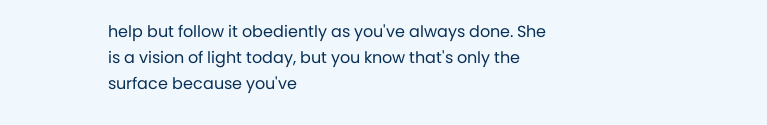help but follow it obediently as you've always done. She is a vision of light today, but you know that's only the surface because you've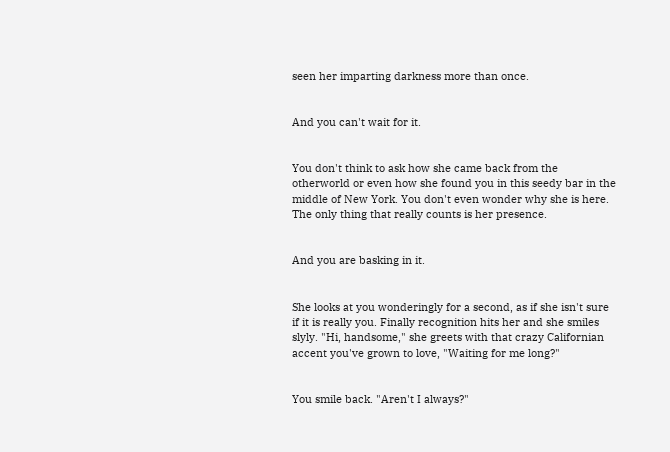seen her imparting darkness more than once.


And you can't wait for it.


You don't think to ask how she came back from the otherworld or even how she found you in this seedy bar in the middle of New York. You don't even wonder why she is here. The only thing that really counts is her presence.


And you are basking in it.


She looks at you wonderingly for a second, as if she isn't sure if it is really you. Finally recognition hits her and she smiles slyly. "Hi, handsome," she greets with that crazy Californian accent you've grown to love, "Waiting for me long?"


You smile back. "Aren't I always?"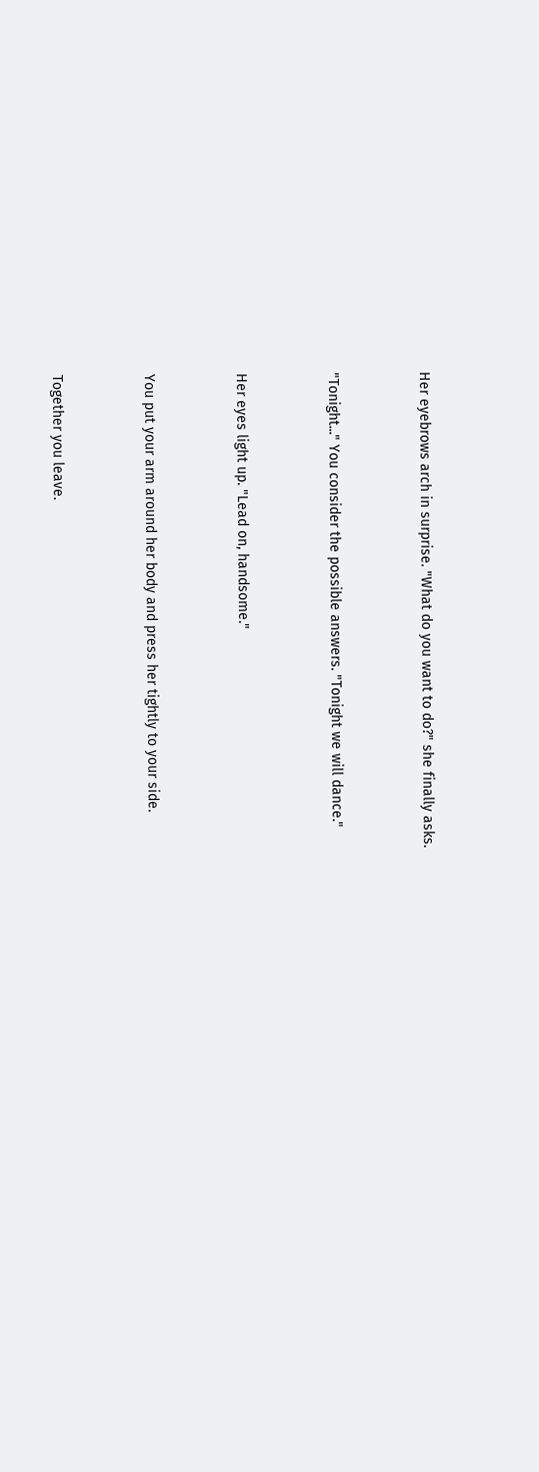Her eyebrows arch in surprise. "What do you want to do?" she finally asks.


"Tonight..." You consider the possible answers. "Tonight we will dance."


Her eyes light up. "Lead on, handsome."


You put your arm around her body and press her tightly to your side.


Together you leave.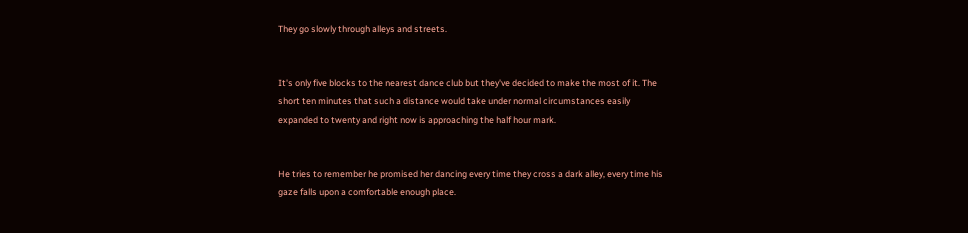They go slowly through alleys and streets.


It's only five blocks to the nearest dance club but they've decided to make the most of it. The short ten minutes that such a distance would take under normal circumstances easily expanded to twenty and right now is approaching the half hour mark.


He tries to remember he promised her dancing every time they cross a dark alley, every time his gaze falls upon a comfortable enough place.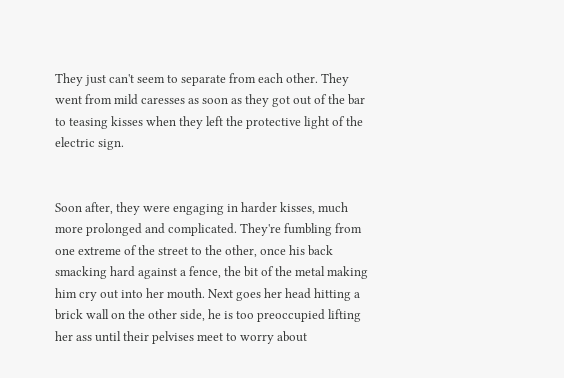They just can't seem to separate from each other. They went from mild caresses as soon as they got out of the bar to teasing kisses when they left the protective light of the electric sign.


Soon after, they were engaging in harder kisses, much more prolonged and complicated. They're fumbling from one extreme of the street to the other, once his back smacking hard against a fence, the bit of the metal making him cry out into her mouth. Next goes her head hitting a brick wall on the other side, he is too preoccupied lifting her ass until their pelvises meet to worry about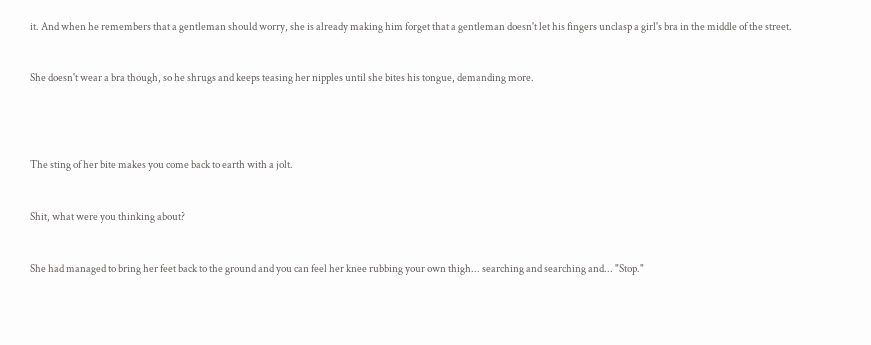it. And when he remembers that a gentleman should worry, she is already making him forget that a gentleman doesn't let his fingers unclasp a girl's bra in the middle of the street.


She doesn't wear a bra though, so he shrugs and keeps teasing her nipples until she bites his tongue, demanding more.




The sting of her bite makes you come back to earth with a jolt.


Shit, what were you thinking about?


She had managed to bring her feet back to the ground and you can feel her knee rubbing your own thigh... searching and searching and... "Stop."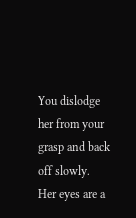You dislodge her from your grasp and back off slowly. Her eyes are a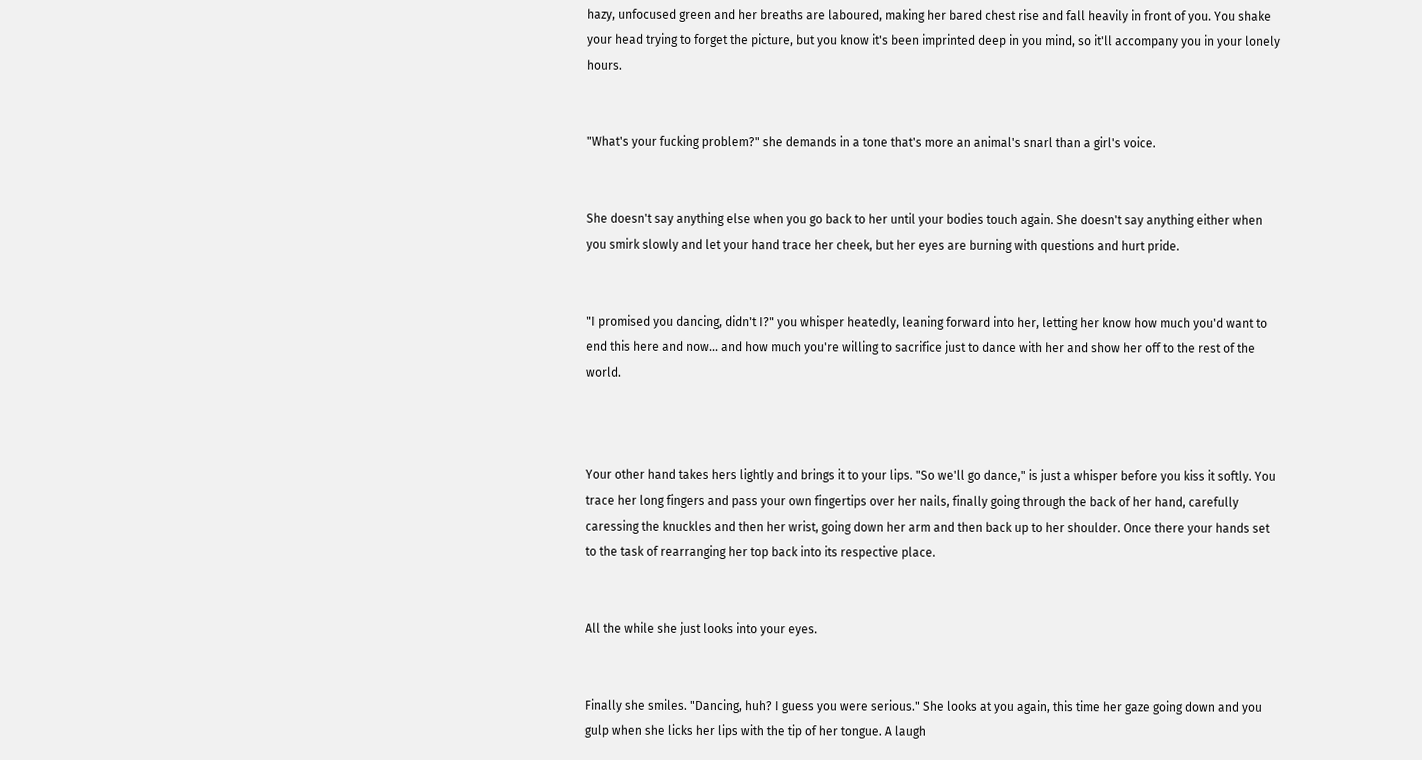hazy, unfocused green and her breaths are laboured, making her bared chest rise and fall heavily in front of you. You shake your head trying to forget the picture, but you know it's been imprinted deep in you mind, so it'll accompany you in your lonely hours.


"What's your fucking problem?" she demands in a tone that's more an animal's snarl than a girl's voice.


She doesn't say anything else when you go back to her until your bodies touch again. She doesn't say anything either when you smirk slowly and let your hand trace her cheek, but her eyes are burning with questions and hurt pride.


"I promised you dancing, didn't I?" you whisper heatedly, leaning forward into her, letting her know how much you'd want to end this here and now... and how much you're willing to sacrifice just to dance with her and show her off to the rest of the world.



Your other hand takes hers lightly and brings it to your lips. "So we'll go dance," is just a whisper before you kiss it softly. You trace her long fingers and pass your own fingertips over her nails, finally going through the back of her hand, carefully caressing the knuckles and then her wrist, going down her arm and then back up to her shoulder. Once there your hands set to the task of rearranging her top back into its respective place.


All the while she just looks into your eyes.


Finally she smiles. "Dancing, huh? I guess you were serious." She looks at you again, this time her gaze going down and you gulp when she licks her lips with the tip of her tongue. A laugh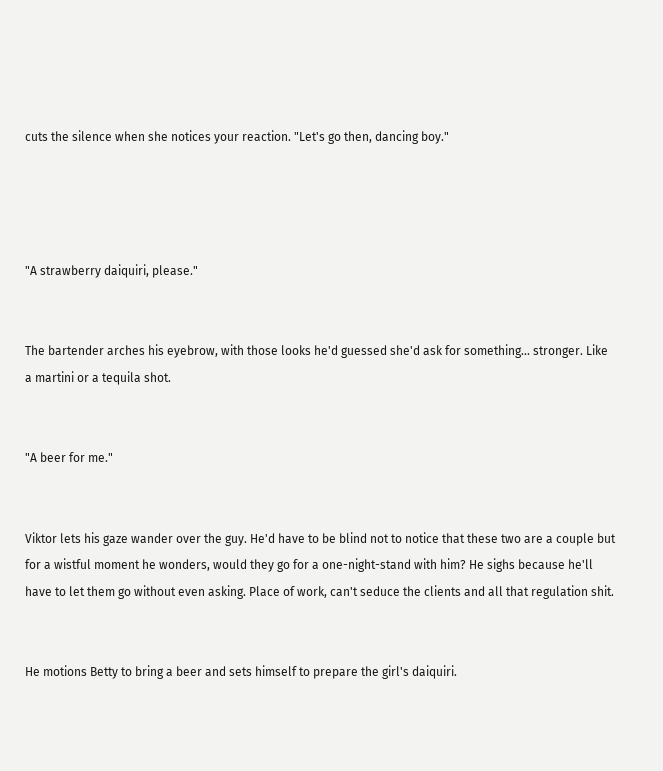cuts the silence when she notices your reaction. "Let's go then, dancing boy."




"A strawberry daiquiri, please."


The bartender arches his eyebrow, with those looks he'd guessed she'd ask for something... stronger. Like a martini or a tequila shot.


"A beer for me."


Viktor lets his gaze wander over the guy. He'd have to be blind not to notice that these two are a couple but for a wistful moment he wonders, would they go for a one-night-stand with him? He sighs because he'll have to let them go without even asking. Place of work, can't seduce the clients and all that regulation shit.


He motions Betty to bring a beer and sets himself to prepare the girl's daiquiri.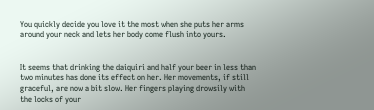You quickly decide you love it the most when she puts her arms around your neck and lets her body come flush into yours.


It seems that drinking the daiquiri and half your beer in less than two minutes has done its effect on her. Her movements, if still graceful, are now a bit slow. Her fingers playing drowsily with the locks of your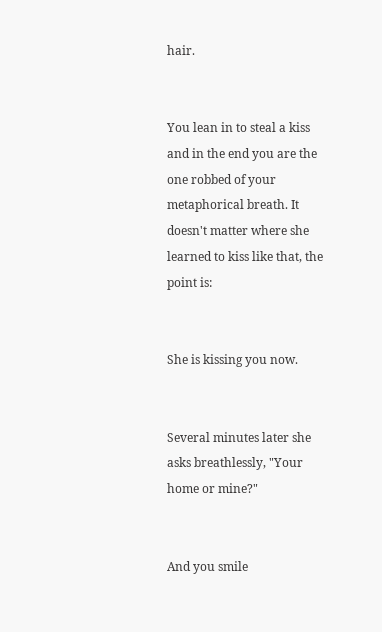hair.


You lean in to steal a kiss and in the end you are the one robbed of your metaphorical breath. It doesn't matter where she learned to kiss like that, the point is:


She is kissing you now.


Several minutes later she asks breathlessly, "Your home or mine?"


And you smile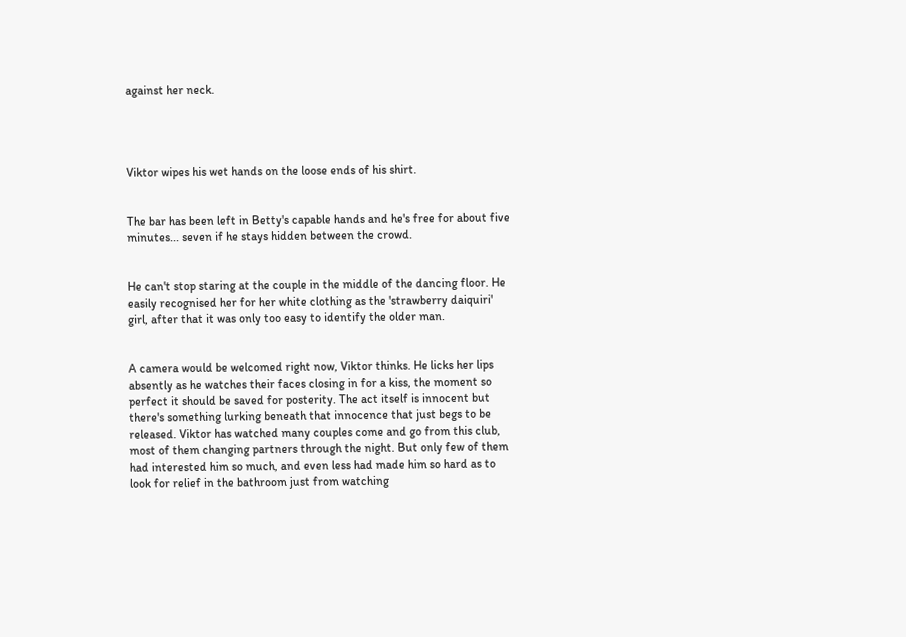against her neck.




Viktor wipes his wet hands on the loose ends of his shirt.


The bar has been left in Betty's capable hands and he's free for about five minutes... seven if he stays hidden between the crowd.


He can't stop staring at the couple in the middle of the dancing floor. He easily recognised her for her white clothing as the 'strawberry daiquiri' girl, after that it was only too easy to identify the older man.


A camera would be welcomed right now, Viktor thinks. He licks her lips absently as he watches their faces closing in for a kiss, the moment so perfect it should be saved for posterity. The act itself is innocent but there's something lurking beneath that innocence that just begs to be released. Viktor has watched many couples come and go from this club, most of them changing partners through the night. But only few of them had interested him so much, and even less had made him so hard as to look for relief in the bathroom just from watching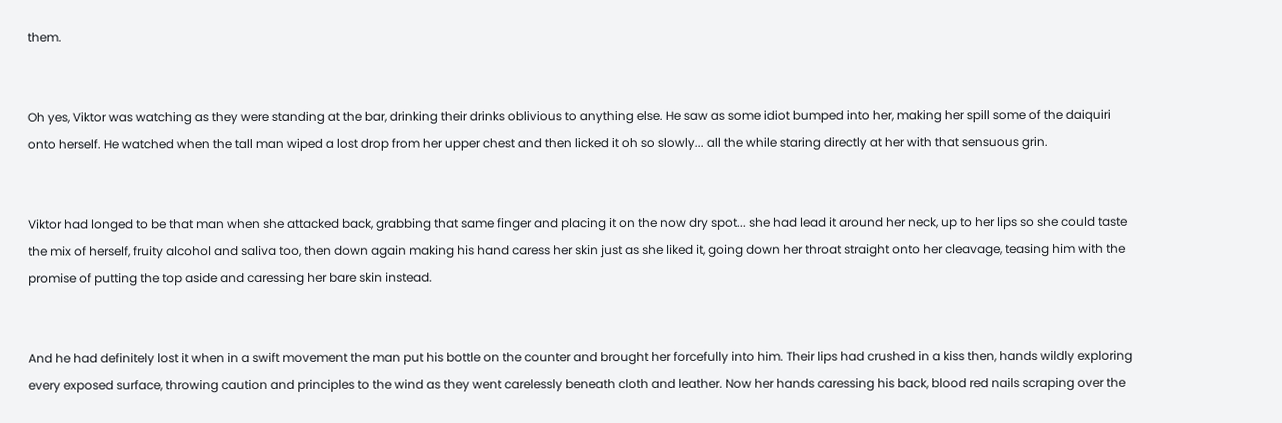them.


Oh yes, Viktor was watching as they were standing at the bar, drinking their drinks oblivious to anything else. He saw as some idiot bumped into her, making her spill some of the daiquiri onto herself. He watched when the tall man wiped a lost drop from her upper chest and then licked it oh so slowly... all the while staring directly at her with that sensuous grin.


Viktor had longed to be that man when she attacked back, grabbing that same finger and placing it on the now dry spot... she had lead it around her neck, up to her lips so she could taste the mix of herself, fruity alcohol and saliva too, then down again making his hand caress her skin just as she liked it, going down her throat straight onto her cleavage, teasing him with the promise of putting the top aside and caressing her bare skin instead.


And he had definitely lost it when in a swift movement the man put his bottle on the counter and brought her forcefully into him. Their lips had crushed in a kiss then, hands wildly exploring every exposed surface, throwing caution and principles to the wind as they went carelessly beneath cloth and leather. Now her hands caressing his back, blood red nails scraping over the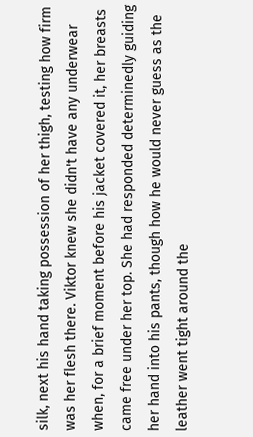silk, next his hand taking possession of her thigh, testing how firm was her flesh there. Viktor knew she didn't have any underwear when, for a brief moment before his jacket covered it, her breasts came free under her top. She had responded determinedly guiding her hand into his pants, though how he would never guess as the leather went tight around the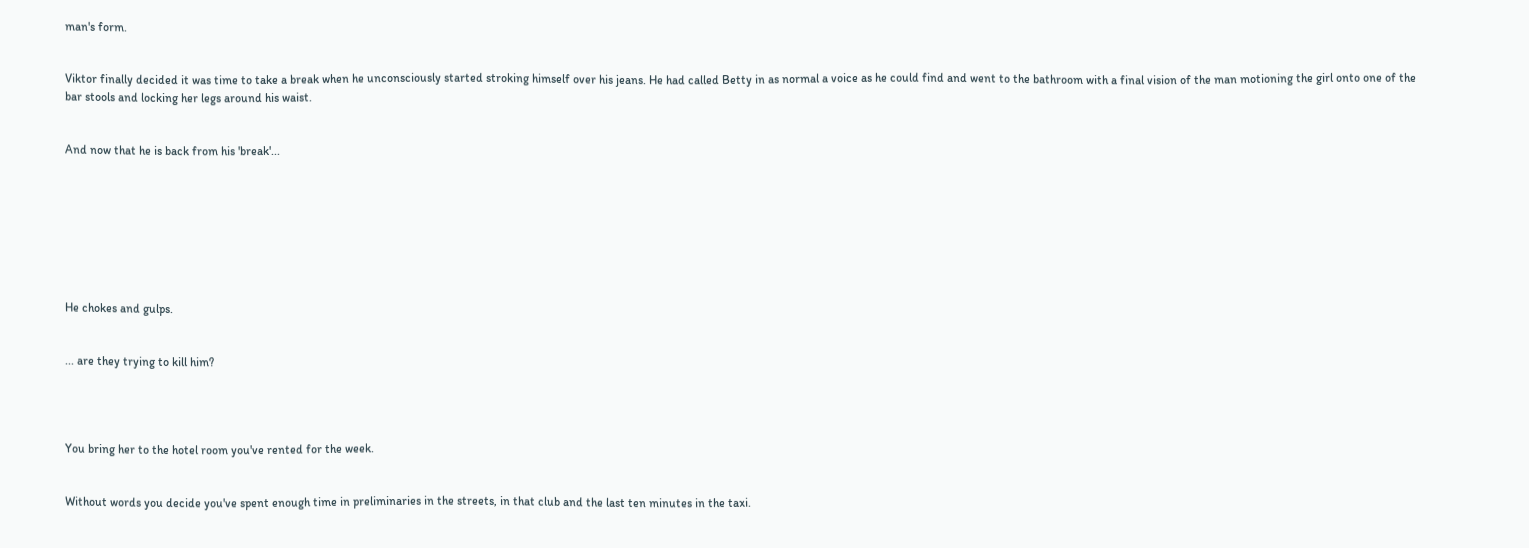man's form.


Viktor finally decided it was time to take a break when he unconsciously started stroking himself over his jeans. He had called Betty in as normal a voice as he could find and went to the bathroom with a final vision of the man motioning the girl onto one of the bar stools and locking her legs around his waist.


And now that he is back from his 'break'...








He chokes and gulps.


... are they trying to kill him?




You bring her to the hotel room you've rented for the week.


Without words you decide you've spent enough time in preliminaries in the streets, in that club and the last ten minutes in the taxi.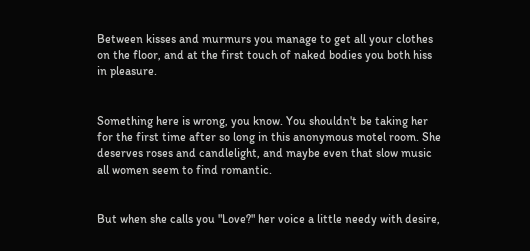Between kisses and murmurs you manage to get all your clothes on the floor, and at the first touch of naked bodies you both hiss in pleasure.


Something here is wrong, you know. You shouldn't be taking her for the first time after so long in this anonymous motel room. She deserves roses and candlelight, and maybe even that slow music all women seem to find romantic.


But when she calls you "Love?" her voice a little needy with desire,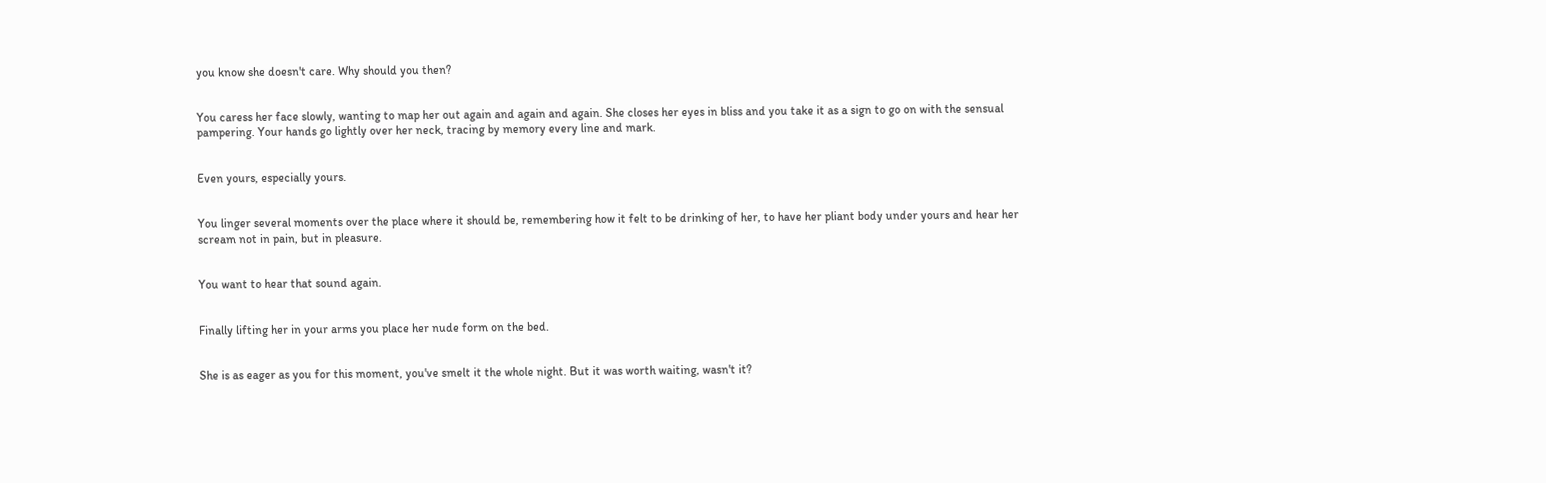you know she doesn't care. Why should you then?


You caress her face slowly, wanting to map her out again and again and again. She closes her eyes in bliss and you take it as a sign to go on with the sensual pampering. Your hands go lightly over her neck, tracing by memory every line and mark.


Even yours, especially yours.


You linger several moments over the place where it should be, remembering how it felt to be drinking of her, to have her pliant body under yours and hear her scream not in pain, but in pleasure.


You want to hear that sound again.


Finally lifting her in your arms you place her nude form on the bed.


She is as eager as you for this moment, you've smelt it the whole night. But it was worth waiting, wasn't it?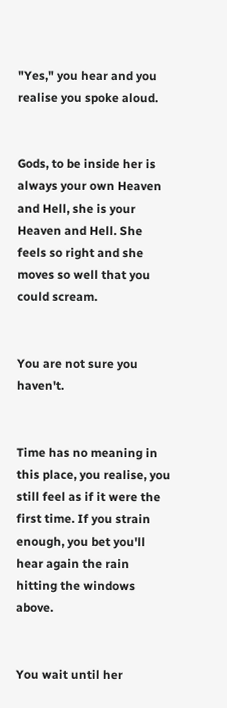"Yes," you hear and you realise you spoke aloud.


Gods, to be inside her is always your own Heaven and Hell, she is your Heaven and Hell. She feels so right and she moves so well that you could scream.


You are not sure you haven't.


Time has no meaning in this place, you realise, you still feel as if it were the first time. If you strain enough, you bet you'll hear again the rain hitting the windows above.


You wait until her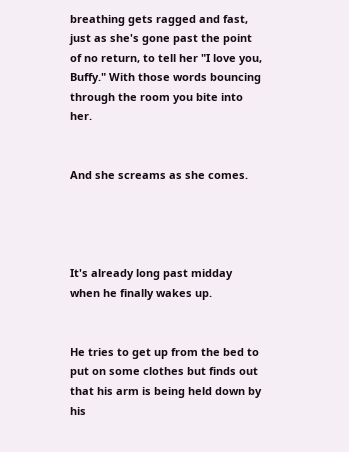breathing gets ragged and fast, just as she's gone past the point of no return, to tell her "I love you, Buffy." With those words bouncing through the room you bite into her.


And she screams as she comes.




It's already long past midday when he finally wakes up.


He tries to get up from the bed to put on some clothes but finds out that his arm is being held down by his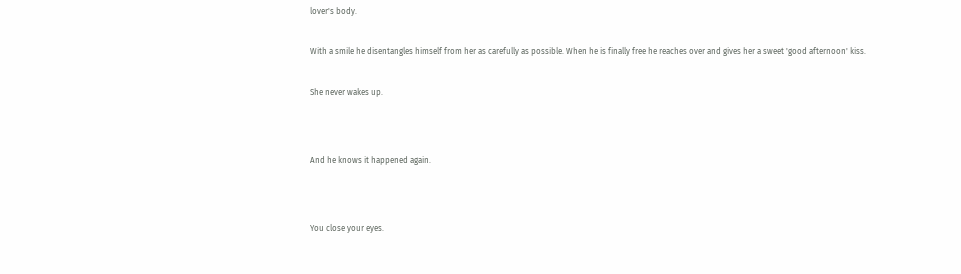lover's body.


With a smile he disentangles himself from her as carefully as possible. When he is finally free he reaches over and gives her a sweet 'good afternoon' kiss.


She never wakes up.




And he knows it happened again.




You close your eyes.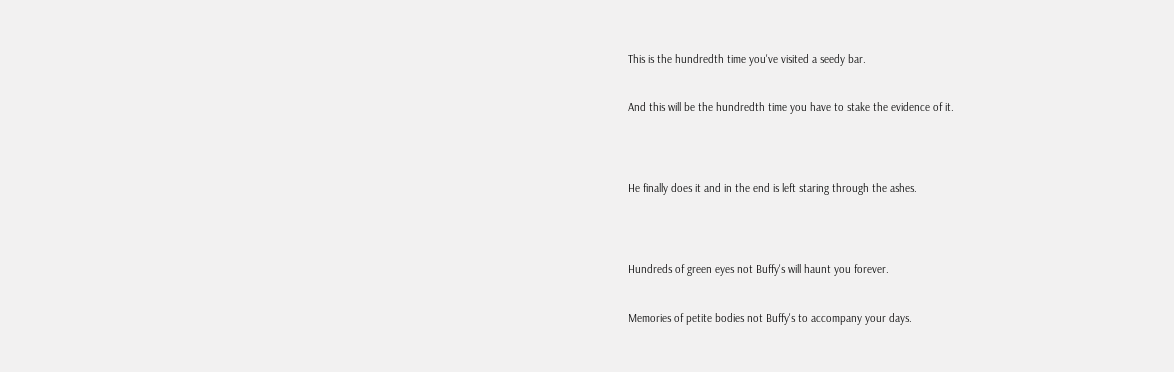This is the hundredth time you've visited a seedy bar.


And this will be the hundredth time you have to stake the evidence of it.




He finally does it and in the end is left staring through the ashes.




Hundreds of green eyes not Buffy's will haunt you forever.


Memories of petite bodies not Buffy's to accompany your days.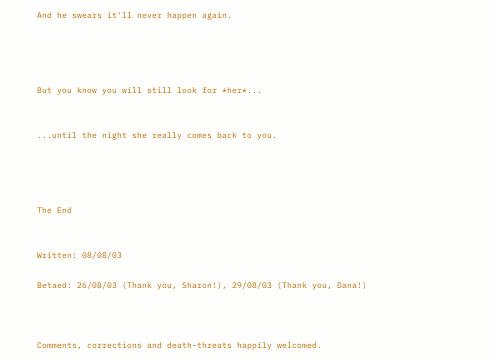And he swears it'll never happen again.




But you know you will still look for *her*...


...until the night she really comes back to you.




The End


Written: 08/08/03

Betaed: 26/08/03 (Thank you, Sharon!), 29/08/03 (Thank you, Dana!)



Comments, corrections and death-threats happily welcomed.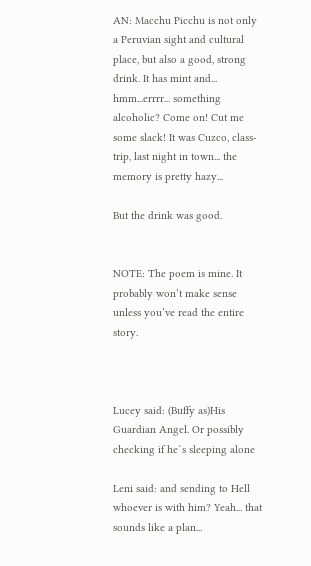AN: Macchu Picchu is not only a Peruvian sight and cultural place, but also a good, strong drink. It has mint and... hmm...errrr... something alcoholic? Come on! Cut me some slack! It was Cuzco, class-trip, last night in town... the memory is pretty hazy...

But the drink was good.


NOTE: The poem is mine. It probably won’t make sense unless you’ve read the entire story.



Lucey said: (Buffy as)His Guardian Angel. Or possibly checking if he´s sleeping alone

Leni said: and sending to Hell whoever is with him? Yeah... that sounds like a plan...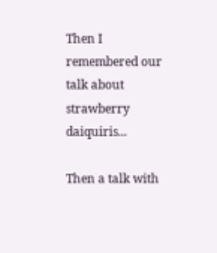Then I remembered our talk about strawberry daiquiris...

Then a talk with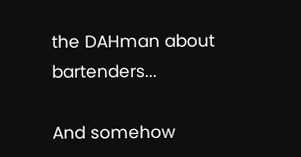the DAHman about bartenders...

And somehow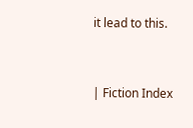it lead to this.


| Fiction Index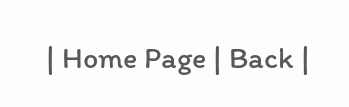| Home Page | Back |